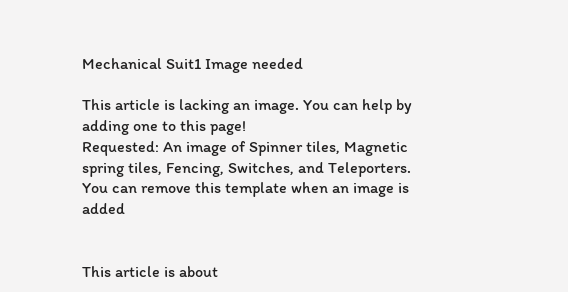Mechanical Suit1 Image needed

This article is lacking an image. You can help by adding one to this page!
Requested: An image of Spinner tiles, Magnetic spring tiles, Fencing, Switches, and Teleporters.
You can remove this template when an image is added


This article is about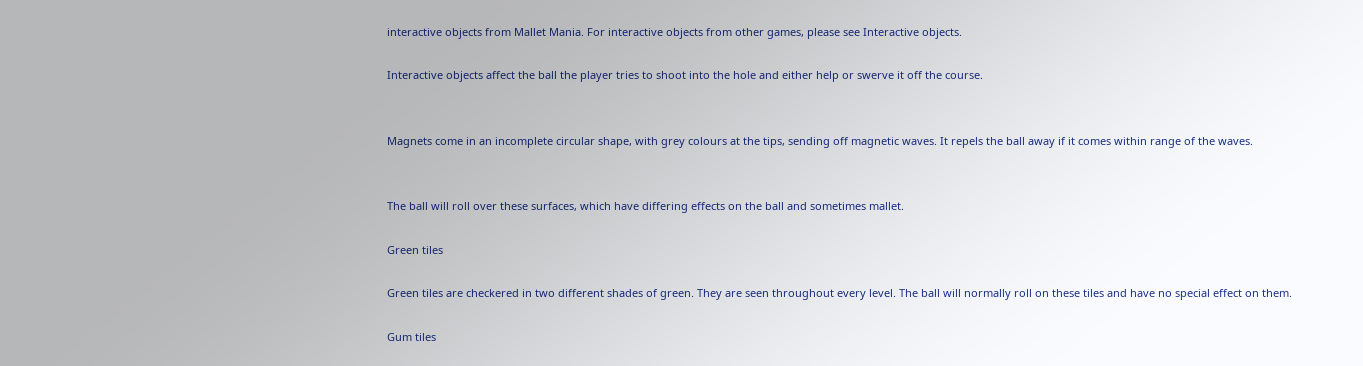interactive objects from Mallet Mania. For interactive objects from other games, please see Interactive objects.

Interactive objects affect the ball the player tries to shoot into the hole and either help or swerve it off the course.


Magnets come in an incomplete circular shape, with grey colours at the tips, sending off magnetic waves. It repels the ball away if it comes within range of the waves.


The ball will roll over these surfaces, which have differing effects on the ball and sometimes mallet.

Green tiles

Green tiles are checkered in two different shades of green. They are seen throughout every level. The ball will normally roll on these tiles and have no special effect on them.

Gum tiles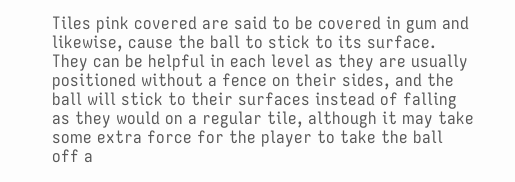Tiles pink covered are said to be covered in gum and likewise, cause the ball to stick to its surface. They can be helpful in each level as they are usually positioned without a fence on their sides, and the ball will stick to their surfaces instead of falling as they would on a regular tile, although it may take some extra force for the player to take the ball off a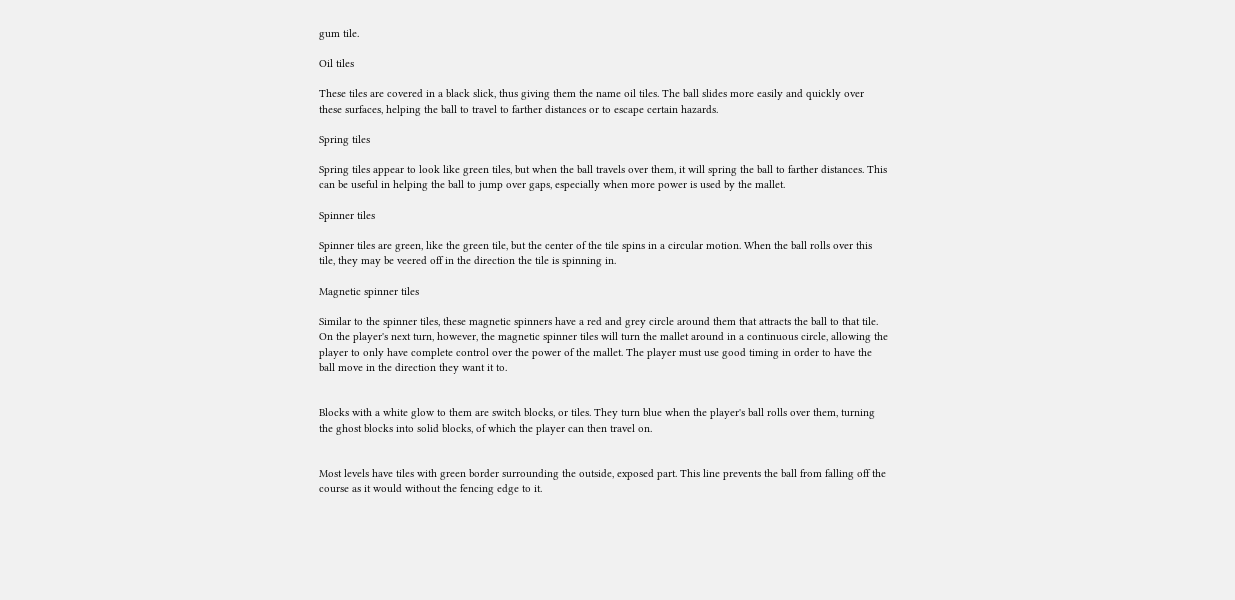gum tile.

Oil tiles

These tiles are covered in a black slick, thus giving them the name oil tiles. The ball slides more easily and quickly over these surfaces, helping the ball to travel to farther distances or to escape certain hazards.

Spring tiles

Spring tiles appear to look like green tiles, but when the ball travels over them, it will spring the ball to farther distances. This can be useful in helping the ball to jump over gaps, especially when more power is used by the mallet.

Spinner tiles

Spinner tiles are green, like the green tile, but the center of the tile spins in a circular motion. When the ball rolls over this tile, they may be veered off in the direction the tile is spinning in.

Magnetic spinner tiles

Similar to the spinner tiles, these magnetic spinners have a red and grey circle around them that attracts the ball to that tile. On the player's next turn, however, the magnetic spinner tiles will turn the mallet around in a continuous circle, allowing the player to only have complete control over the power of the mallet. The player must use good timing in order to have the ball move in the direction they want it to.


Blocks with a white glow to them are switch blocks, or tiles. They turn blue when the player's ball rolls over them, turning the ghost blocks into solid blocks, of which the player can then travel on.


Most levels have tiles with green border surrounding the outside, exposed part. This line prevents the ball from falling off the course as it would without the fencing edge to it.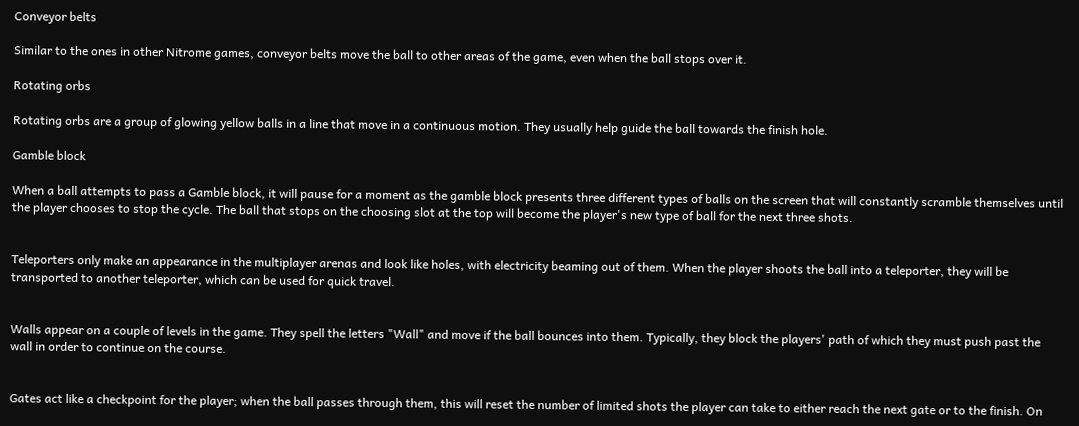Conveyor belts

Similar to the ones in other Nitrome games, conveyor belts move the ball to other areas of the game, even when the ball stops over it.

Rotating orbs

Rotating orbs are a group of glowing yellow balls in a line that move in a continuous motion. They usually help guide the ball towards the finish hole.

Gamble block

When a ball attempts to pass a Gamble block, it will pause for a moment as the gamble block presents three different types of balls on the screen that will constantly scramble themselves until the player chooses to stop the cycle. The ball that stops on the choosing slot at the top will become the player's new type of ball for the next three shots.


Teleporters only make an appearance in the multiplayer arenas and look like holes, with electricity beaming out of them. When the player shoots the ball into a teleporter, they will be transported to another teleporter, which can be used for quick travel.


Walls appear on a couple of levels in the game. They spell the letters "Wall" and move if the ball bounces into them. Typically, they block the players' path of which they must push past the wall in order to continue on the course.


Gates act like a checkpoint for the player; when the ball passes through them, this will reset the number of limited shots the player can take to either reach the next gate or to the finish. On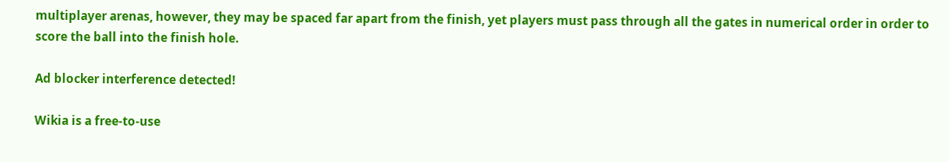multiplayer arenas, however, they may be spaced far apart from the finish, yet players must pass through all the gates in numerical order in order to score the ball into the finish hole.

Ad blocker interference detected!

Wikia is a free-to-use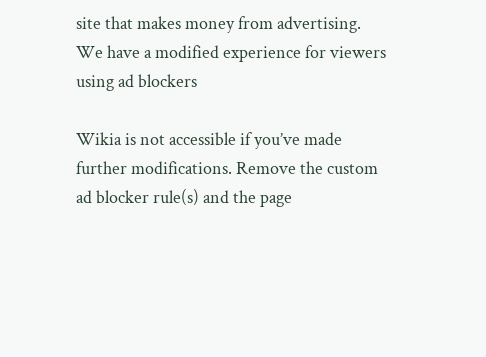site that makes money from advertising. We have a modified experience for viewers using ad blockers

Wikia is not accessible if you’ve made further modifications. Remove the custom ad blocker rule(s) and the page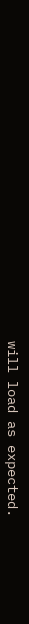will load as expected.